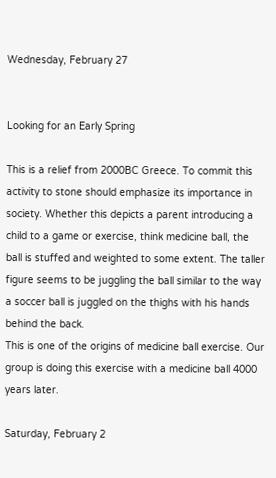Wednesday, February 27


Looking for an Early Spring

This is a relief from 2000BC Greece. To commit this activity to stone should emphasize its importance in society. Whether this depicts a parent introducing a child to a game or exercise, think medicine ball, the ball is stuffed and weighted to some extent. The taller figure seems to be juggling the ball similar to the way a soccer ball is juggled on the thighs with his hands behind the back.
This is one of the origins of medicine ball exercise. Our group is doing this exercise with a medicine ball 4000 years later.

Saturday, February 2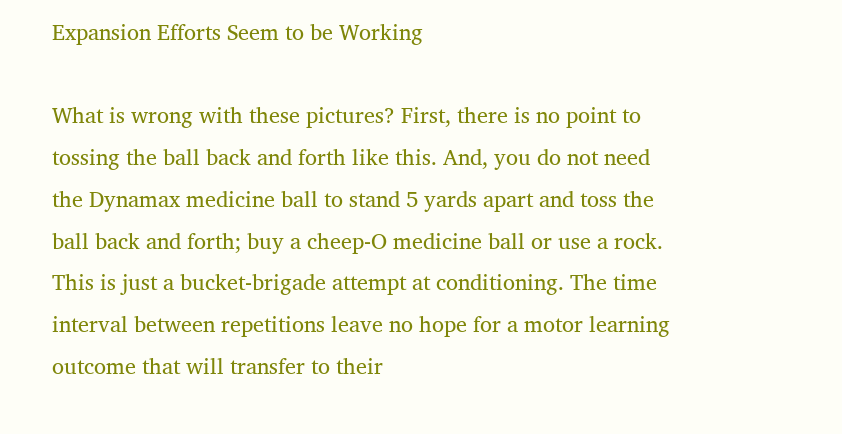Expansion Efforts Seem to be Working

What is wrong with these pictures? First, there is no point to tossing the ball back and forth like this. And, you do not need the Dynamax medicine ball to stand 5 yards apart and toss the ball back and forth; buy a cheep-O medicine ball or use a rock. This is just a bucket-brigade attempt at conditioning. The time interval between repetitions leave no hope for a motor learning outcome that will transfer to their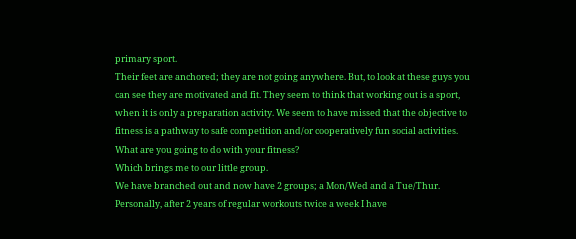primary sport.
Their feet are anchored; they are not going anywhere. But, to look at these guys you can see they are motivated and fit. They seem to think that working out is a sport, when it is only a preparation activity. We seem to have missed that the objective to fitness is a pathway to safe competition and/or cooperatively fun social activities. What are you going to do with your fitness?
Which brings me to our little group.
We have branched out and now have 2 groups; a Mon/Wed and a Tue/Thur. Personally, after 2 years of regular workouts twice a week I have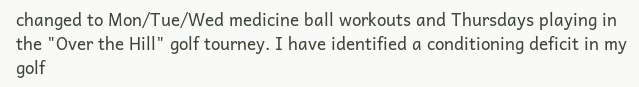changed to Mon/Tue/Wed medicine ball workouts and Thursdays playing in the "Over the Hill" golf tourney. I have identified a conditioning deficit in my golf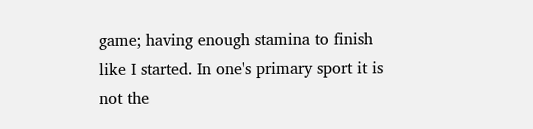game; having enough stamina to finish like I started. In one's primary sport it is not the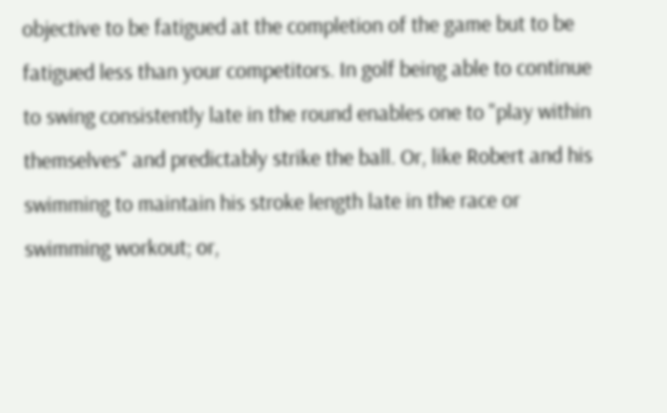objective to be fatigued at the completion of the game but to be fatigued less than your competitors. In golf being able to continue to swing consistently late in the round enables one to "play within themselves" and predictably strike the ball. Or, like Robert and his swimming to maintain his stroke length late in the race or swimming workout; or,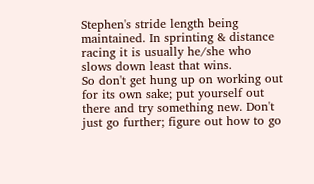Stephen's stride length being maintained. In sprinting & distance racing it is usually he/she who slows down least that wins.
So don't get hung up on working out for its own sake; put yourself out there and try something new. Don't just go further; figure out how to go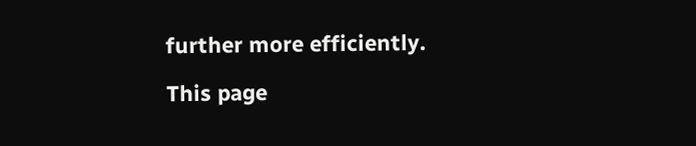further more efficiently.

This page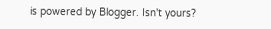is powered by Blogger. Isn't yours?